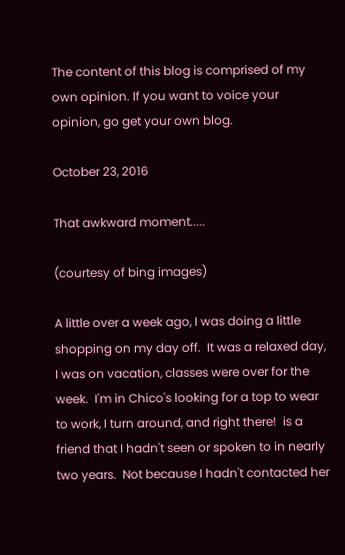The content of this blog is comprised of my own opinion. If you want to voice your opinion, go get your own blog.

October 23, 2016

That awkward moment.....

(courtesy of bing images)

A little over a week ago, I was doing a little shopping on my day off.  It was a relaxed day, I was on vacation, classes were over for the week.  I'm in Chico's looking for a top to wear to work, I turn around, and right there!  is a friend that I hadn't seen or spoken to in nearly two years.  Not because I hadn't contacted her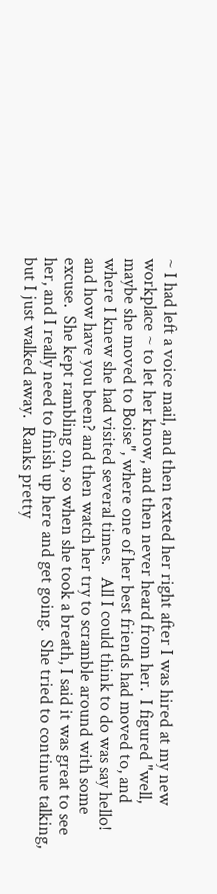~ I had left a voice mail, and then texted her right after I was hired at my new workplace ~ to let her know, and then never heard from her.  I figured "well, maybe she moved to Boise", where one of her best friends had moved to, and where I knew she had visited several times.   All I could think to do was say hello! and how have you been? and then watch her try to scramble around with some excuse.  She kept rambling on, so when she took a breath, I said it was great to see her, and I really need to finish up here and get going.  She tried to continue talking, but I just walked away.  Ranks pretty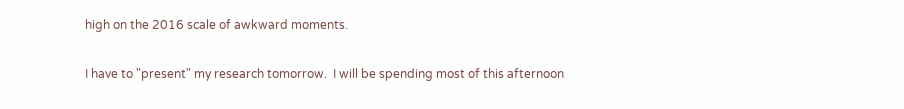high on the 2016 scale of awkward moments.

I have to "present" my research tomorrow.  I will be spending most of this afternoon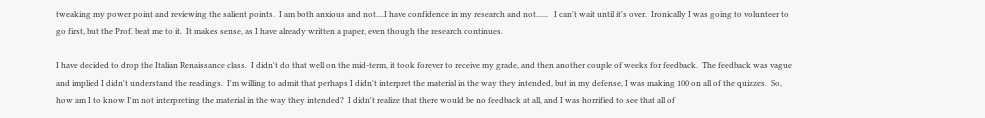tweaking my power point and reviewing the salient points.  I am both anxious and not....I have confidence in my research and not......   I can't wait until it's over.  Ironically I was going to volunteer to go first, but the Prof. beat me to it.  It makes sense, as I have already written a paper, even though the research continues.

I have decided to drop the Italian Renaissance class.  I didn't do that well on the mid-term, it took forever to receive my grade, and then another couple of weeks for feedback.  The feedback was vague and implied I didn't understand the readings.  I'm willing to admit that perhaps I didn't interpret the material in the way they intended, but in my defense, I was making 100 on all of the quizzes.  So, how am I to know I'm not interpreting the material in the way they intended?  I didn't realize that there would be no feedback at all, and I was horrified to see that all of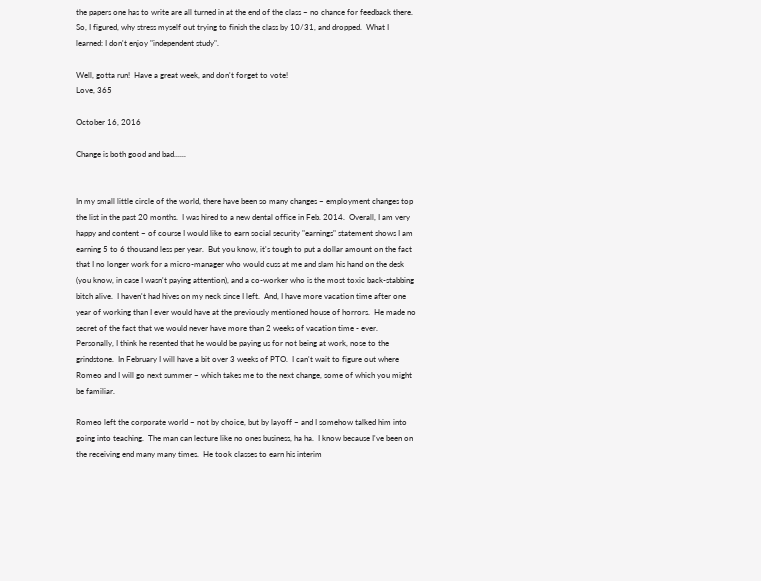the papers one has to write are all turned in at the end of the class ~ no chance for feedback there.  So, I figured, why stress myself out trying to finish the class by 10/31, and dropped.  What I learned: I don't enjoy "independent study".

Well, gotta run!  Have a great week, and don't forget to vote!
Love, 365

October 16, 2016

Change is both good and bad......


In my small little circle of the world, there have been so many changes ~ employment changes top the list in the past 20 months.  I was hired to a new dental office in Feb. 2014.  Overall, I am very happy and content ~ of course I would like to earn social security "earnings" statement shows I am earning 5 to 6 thousand less per year.  But you know, it's tough to put a dollar amount on the fact that I no longer work for a micro-manager who would cuss at me and slam his hand on the desk (you know, in case I wasn't paying attention), and a co-worker who is the most toxic back-stabbing bitch alive.  I haven't had hives on my neck since I left.  And, I have more vacation time after one year of working than I ever would have at the previously mentioned house of horrors.  He made no secret of the fact that we would never have more than 2 weeks of vacation time - ever.  Personally, I think he resented that he would be paying us for not being at work, nose to the grindstone.  In February I will have a bit over 3 weeks of PTO.  I can't wait to figure out where Romeo and I will go next summer ~ which takes me to the next change, some of which you might be familiar.

Romeo left the corporate world ~ not by choice, but by layoff ~ and I somehow talked him into going into teaching.  The man can lecture like no ones business, ha ha.  I know because I've been on the receiving end many many times.  He took classes to earn his interim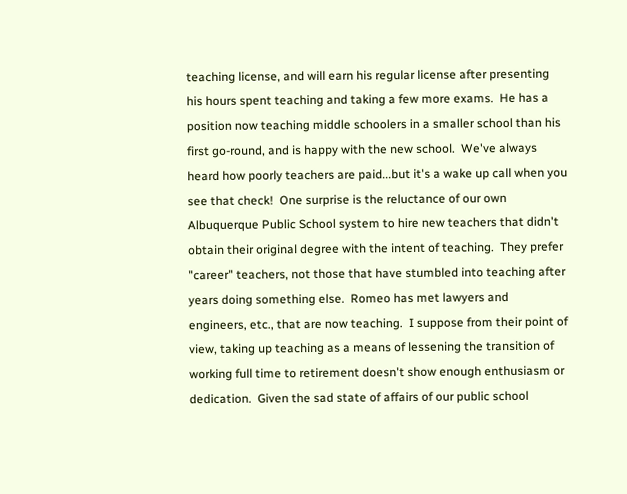teaching license, and will earn his regular license after presenting his hours spent teaching and taking a few more exams.  He has a position now teaching middle schoolers in a smaller school than his first go-round, and is happy with the new school.  We've always heard how poorly teachers are paid...but it's a wake up call when you see that check!  One surprise is the reluctance of our own Albuquerque Public School system to hire new teachers that didn't obtain their original degree with the intent of teaching.  They prefer "career" teachers, not those that have stumbled into teaching after years doing something else.  Romeo has met lawyers and engineers, etc., that are now teaching.  I suppose from their point of view, taking up teaching as a means of lessening the transition of working full time to retirement doesn't show enough enthusiasm or dedication.  Given the sad state of affairs of our public school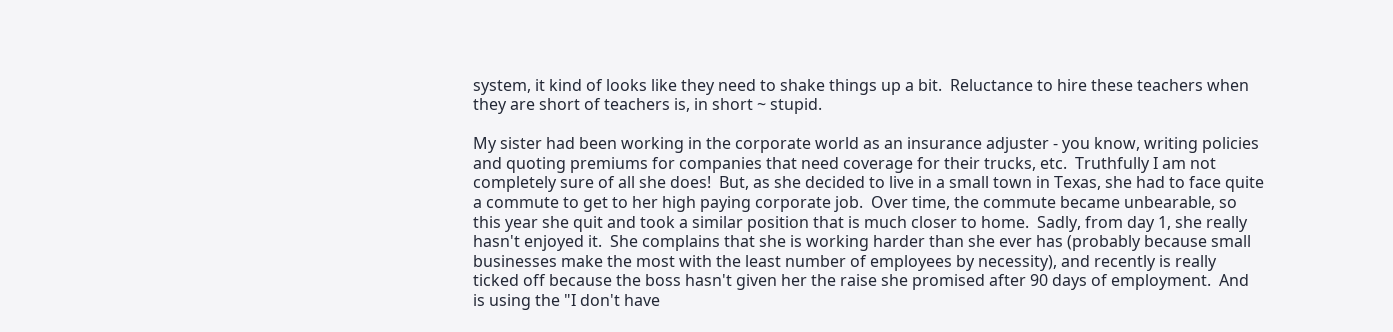system, it kind of looks like they need to shake things up a bit.  Reluctance to hire these teachers when they are short of teachers is, in short ~ stupid.

My sister had been working in the corporate world as an insurance adjuster - you know, writing policies and quoting premiums for companies that need coverage for their trucks, etc.  Truthfully I am not completely sure of all she does!  But, as she decided to live in a small town in Texas, she had to face quite a commute to get to her high paying corporate job.  Over time, the commute became unbearable, so this year she quit and took a similar position that is much closer to home.  Sadly, from day 1, she really hasn't enjoyed it.  She complains that she is working harder than she ever has (probably because small businesses make the most with the least number of employees by necessity), and recently is really ticked off because the boss hasn't given her the raise she promised after 90 days of employment.  And is using the "I don't have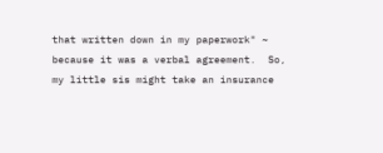that written down in my paperwork" ~ because it was a verbal agreement.  So, my little sis might take an insurance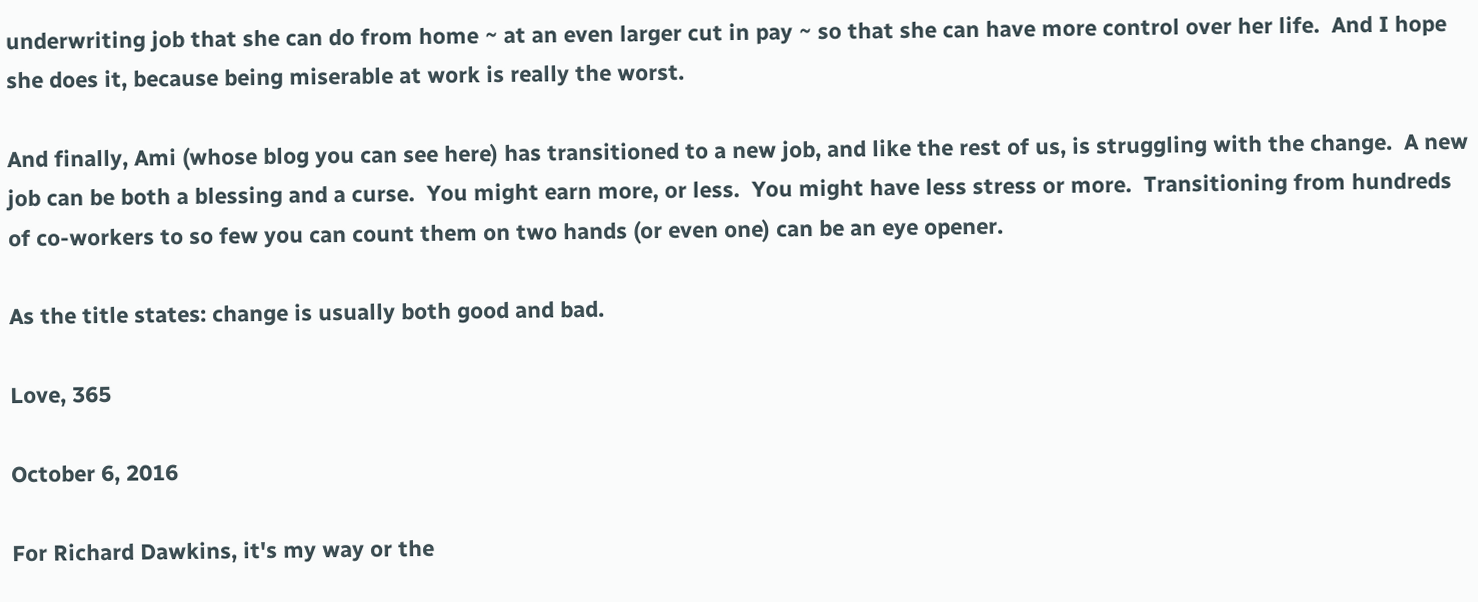underwriting job that she can do from home ~ at an even larger cut in pay ~ so that she can have more control over her life.  And I hope she does it, because being miserable at work is really the worst.

And finally, Ami (whose blog you can see here) has transitioned to a new job, and like the rest of us, is struggling with the change.  A new job can be both a blessing and a curse.  You might earn more, or less.  You might have less stress or more.  Transitioning from hundreds of co-workers to so few you can count them on two hands (or even one) can be an eye opener.

As the title states: change is usually both good and bad.

Love, 365

October 6, 2016

For Richard Dawkins, it's my way or the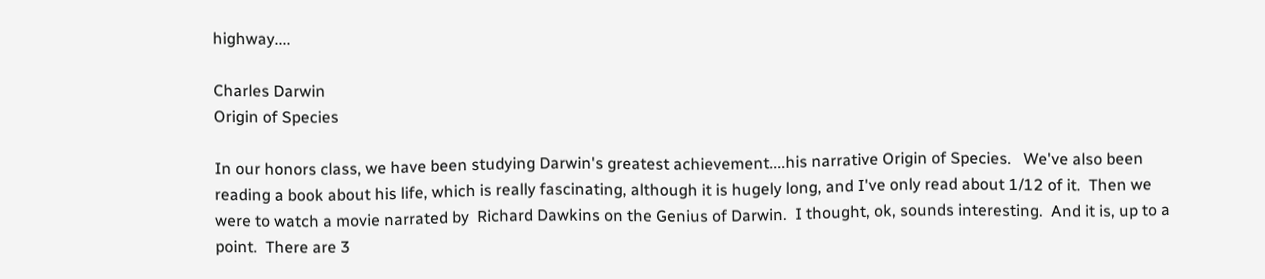highway....

Charles Darwin
Origin of Species

In our honors class, we have been studying Darwin's greatest achievement....his narrative Origin of Species.   We've also been reading a book about his life, which is really fascinating, although it is hugely long, and I've only read about 1/12 of it.  Then we were to watch a movie narrated by  Richard Dawkins on the Genius of Darwin.  I thought, ok, sounds interesting.  And it is, up to a point.  There are 3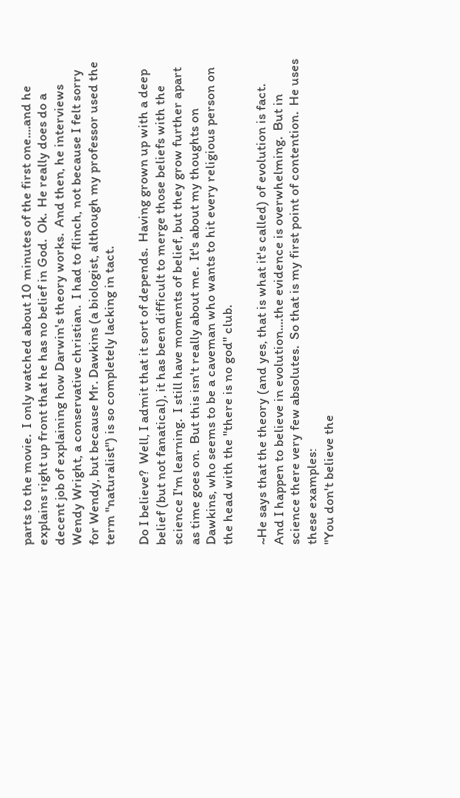parts to the movie.  I only watched about 10 minutes of the first one....and he explains right up front that he has no belief in God.  Ok.  He really does do a decent job of explaining how Darwin's theory works.  And then, he interviews Wendy Wright, a conservative christian.  I had to flinch, not because I felt sorry for Wendy, but because Mr. Dawkins (a biologist, although my professor used the term "naturalist") is so completely lacking in tact.

Do I believe?  Well, I admit that it sort of depends.  Having grown up with a deep belief (but not fanatical), it has been difficult to merge those beliefs with the science I'm learning.  I still have moments of belief, but they grow further apart as time goes on.  But this isn't really about me.  It's about my thoughts on Dawkins, who seems to be a caveman who wants to hit every religious person on the head with the "there is no god" club.

~He says that the theory (and yes, that is what it's called) of evolution is fact.  And I happen to believe in evolution....the evidence is overwhelming.  But in science there very few absolutes.  So that is my first point of contention.  He uses these examples:
"You don't believe the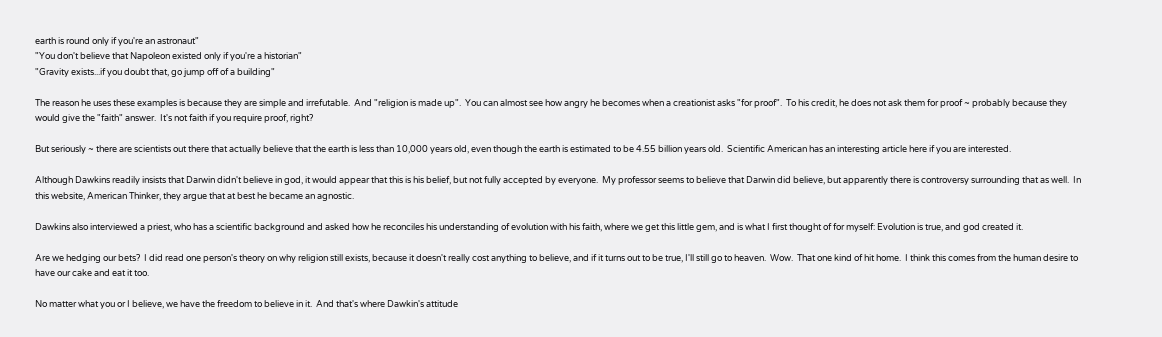earth is round only if you're an astronaut"
"You don't believe that Napoleon existed only if you're a historian"
"Gravity exists...if you doubt that, go jump off of a building"

The reason he uses these examples is because they are simple and irrefutable.  And "religion is made up".  You can almost see how angry he becomes when a creationist asks "for proof".  To his credit, he does not ask them for proof ~ probably because they would give the "faith" answer.  It's not faith if you require proof, right?

But seriously ~ there are scientists out there that actually believe that the earth is less than 10,000 years old, even though the earth is estimated to be 4.55 billion years old.  Scientific American has an interesting article here if you are interested.

Although Dawkins readily insists that Darwin didn't believe in god, it would appear that this is his belief, but not fully accepted by everyone.  My professor seems to believe that Darwin did believe, but apparently there is controversy surrounding that as well.  In this website, American Thinker, they argue that at best he became an agnostic.

Dawkins also interviewed a priest, who has a scientific background and asked how he reconciles his understanding of evolution with his faith, where we get this little gem, and is what I first thought of for myself: Evolution is true, and god created it.

Are we hedging our bets?  I did read one person's theory on why religion still exists, because it doesn't really cost anything to believe, and if it turns out to be true, I'll still go to heaven.  Wow.  That one kind of hit home.  I think this comes from the human desire to have our cake and eat it too.

No matter what you or I believe, we have the freedom to believe in it.  And that's where Dawkin's attitude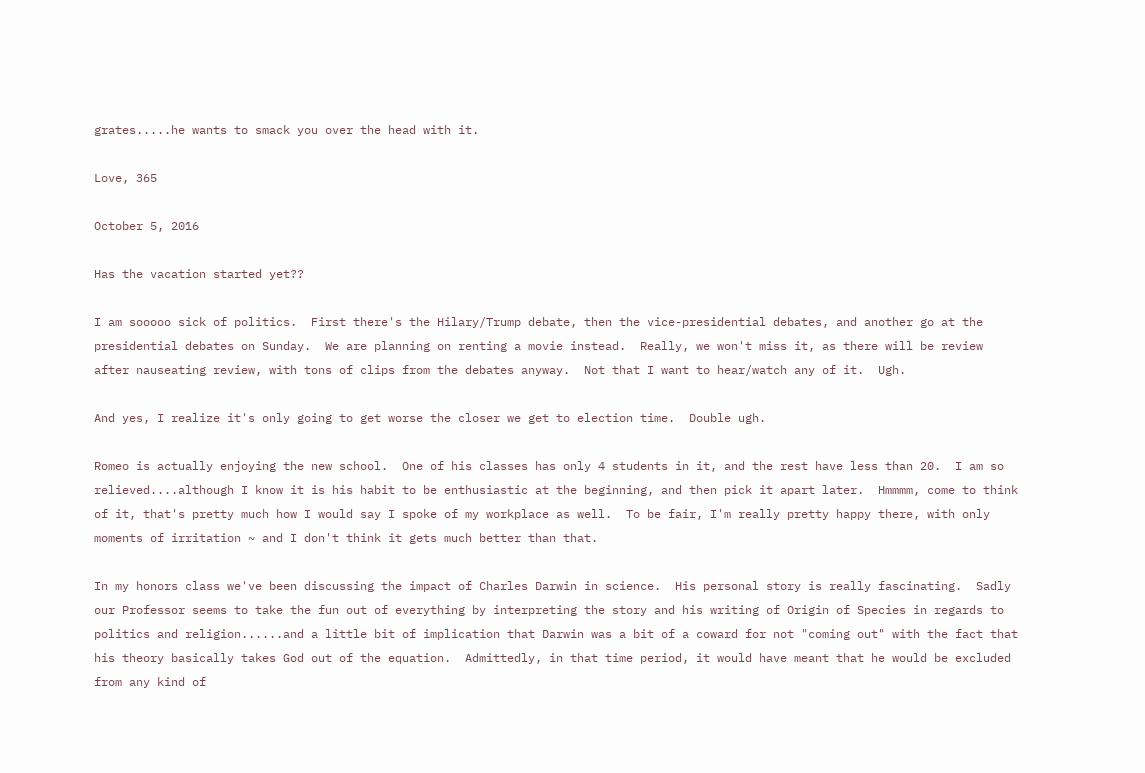grates.....he wants to smack you over the head with it.

Love, 365

October 5, 2016

Has the vacation started yet??

I am sooooo sick of politics.  First there's the Hilary/Trump debate, then the vice-presidential debates, and another go at the presidential debates on Sunday.  We are planning on renting a movie instead.  Really, we won't miss it, as there will be review after nauseating review, with tons of clips from the debates anyway.  Not that I want to hear/watch any of it.  Ugh.

And yes, I realize it's only going to get worse the closer we get to election time.  Double ugh.

Romeo is actually enjoying the new school.  One of his classes has only 4 students in it, and the rest have less than 20.  I am so relieved....although I know it is his habit to be enthusiastic at the beginning, and then pick it apart later.  Hmmmm, come to think of it, that's pretty much how I would say I spoke of my workplace as well.  To be fair, I'm really pretty happy there, with only moments of irritation ~ and I don't think it gets much better than that.

In my honors class we've been discussing the impact of Charles Darwin in science.  His personal story is really fascinating.  Sadly our Professor seems to take the fun out of everything by interpreting the story and his writing of Origin of Species in regards to politics and religion......and a little bit of implication that Darwin was a bit of a coward for not "coming out" with the fact that his theory basically takes God out of the equation.  Admittedly, in that time period, it would have meant that he would be excluded from any kind of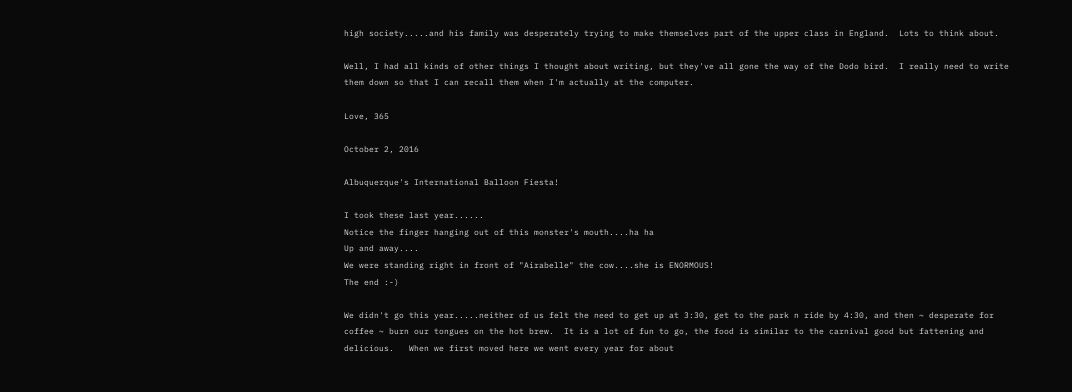high society.....and his family was desperately trying to make themselves part of the upper class in England.  Lots to think about.

Well, I had all kinds of other things I thought about writing, but they've all gone the way of the Dodo bird.  I really need to write them down so that I can recall them when I'm actually at the computer.

Love, 365

October 2, 2016

Albuquerque's International Balloon Fiesta!

I took these last year......
Notice the finger hanging out of this monster's mouth....ha ha
Up and away....
We were standing right in front of "Airabelle" the cow....she is ENORMOUS!
The end :-)

We didn't go this year.....neither of us felt the need to get up at 3:30, get to the park n ride by 4:30, and then ~ desperate for coffee ~ burn our tongues on the hot brew.  It is a lot of fun to go, the food is similar to the carnival good but fattening and delicious.   When we first moved here we went every year for about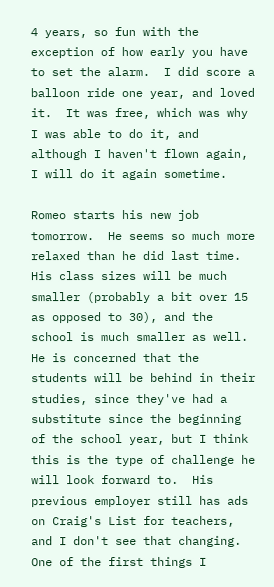4 years, so fun with the exception of how early you have to set the alarm.  I did score a balloon ride one year, and loved it.  It was free, which was why I was able to do it, and although I haven't flown again, I will do it again sometime.

Romeo starts his new job tomorrow.  He seems so much more relaxed than he did last time.  His class sizes will be much smaller (probably a bit over 15 as opposed to 30), and the school is much smaller as well.  He is concerned that the students will be behind in their studies, since they've had a substitute since the beginning of the school year, but I think this is the type of challenge he will look forward to.  His previous employer still has ads on Craig's List for teachers, and I don't see that changing.  One of the first things I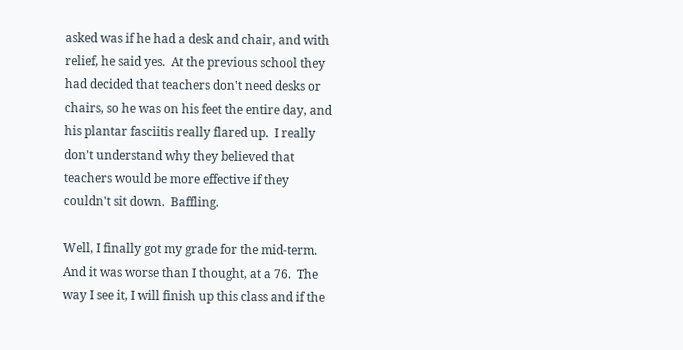asked was if he had a desk and chair, and with relief, he said yes.  At the previous school they had decided that teachers don't need desks or chairs, so he was on his feet the entire day, and his plantar fasciitis really flared up.  I really don't understand why they believed that teachers would be more effective if they couldn't sit down.  Baffling.

Well, I finally got my grade for the mid-term.  And it was worse than I thought, at a 76.  The way I see it, I will finish up this class and if the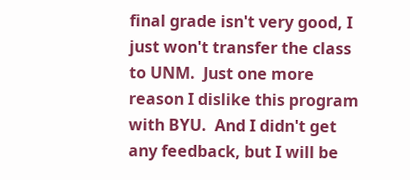final grade isn't very good, I just won't transfer the class to UNM.  Just one more reason I dislike this program with BYU.  And I didn't get any feedback, but I will be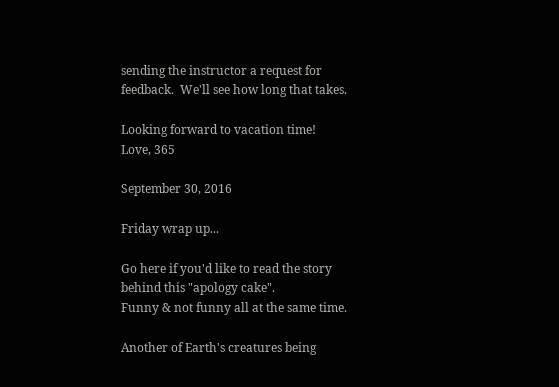sending the instructor a request for feedback.  We'll see how long that takes.

Looking forward to vacation time!
Love, 365

September 30, 2016

Friday wrap up...

Go here if you'd like to read the story behind this "apology cake".
Funny & not funny all at the same time.

Another of Earth's creatures being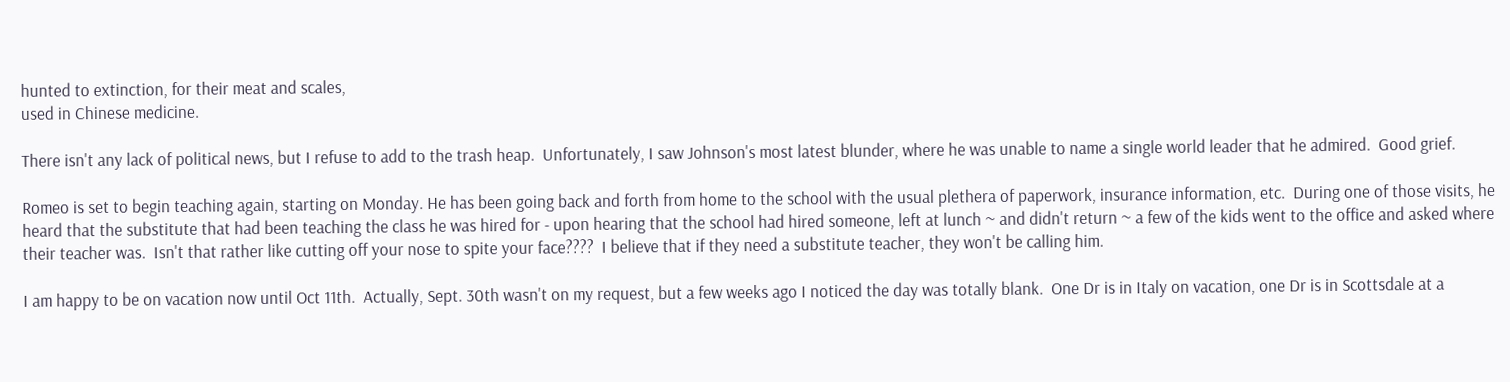hunted to extinction, for their meat and scales,
used in Chinese medicine.

There isn't any lack of political news, but I refuse to add to the trash heap.  Unfortunately, I saw Johnson's most latest blunder, where he was unable to name a single world leader that he admired.  Good grief.

Romeo is set to begin teaching again, starting on Monday. He has been going back and forth from home to the school with the usual plethera of paperwork, insurance information, etc.  During one of those visits, he heard that the substitute that had been teaching the class he was hired for - upon hearing that the school had hired someone, left at lunch ~ and didn't return ~ a few of the kids went to the office and asked where their teacher was.  Isn't that rather like cutting off your nose to spite your face????  I believe that if they need a substitute teacher, they won't be calling him.

I am happy to be on vacation now until Oct 11th.  Actually, Sept. 30th wasn't on my request, but a few weeks ago I noticed the day was totally blank.  One Dr is in Italy on vacation, one Dr is in Scottsdale at a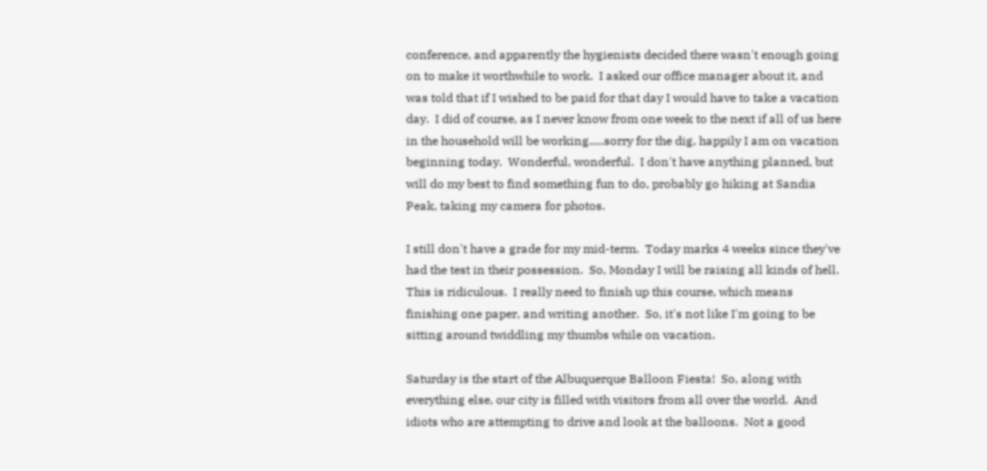conference, and apparently the hygienists decided there wasn't enough going on to make it worthwhile to work.  I asked our office manager about it, and was told that if I wished to be paid for that day I would have to take a vacation day.  I did of course, as I never know from one week to the next if all of us here in the household will be working.....sorry for the dig, happily I am on vacation beginning today.  Wonderful, wonderful.  I don't have anything planned, but will do my best to find something fun to do, probably go hiking at Sandia Peak, taking my camera for photos.

I still don't have a grade for my mid-term.  Today marks 4 weeks since they've had the test in their possession.  So, Monday I will be raising all kinds of hell.  This is ridiculous.  I really need to finish up this course, which means finishing one paper, and writing another.  So, it's not like I'm going to be sitting around twiddling my thumbs while on vacation.

Saturday is the start of the Albuquerque Balloon Fiesta!  So, along with everything else, our city is filled with visitors from all over the world.  And idiots who are attempting to drive and look at the balloons.  Not a good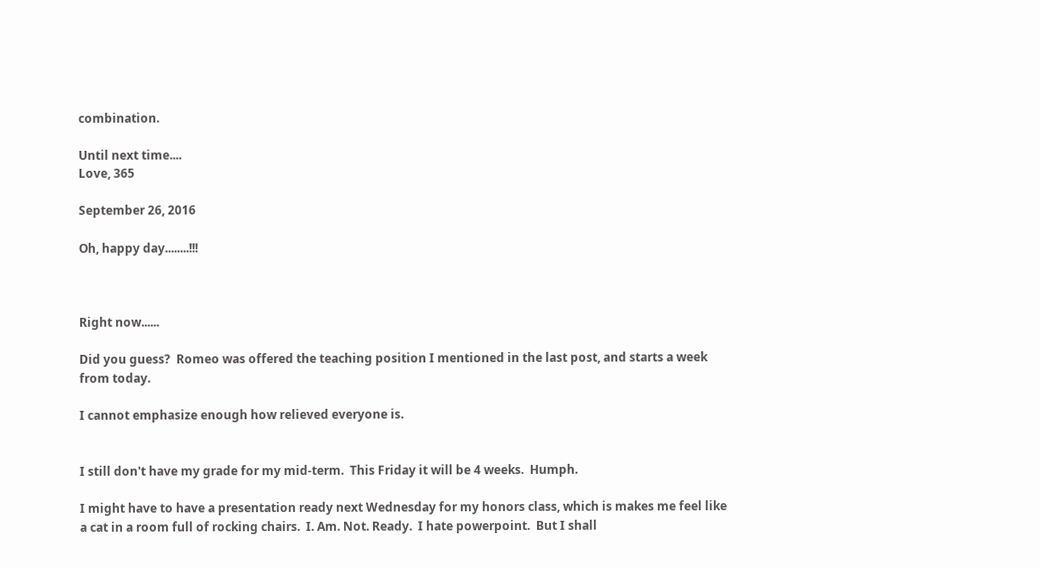combination.

Until next time....
Love, 365

September 26, 2016

Oh, happy day........!!!



Right now......

Did you guess?  Romeo was offered the teaching position I mentioned in the last post, and starts a week from today.

I cannot emphasize enough how relieved everyone is.


I still don't have my grade for my mid-term.  This Friday it will be 4 weeks.  Humph.

I might have to have a presentation ready next Wednesday for my honors class, which is makes me feel like a cat in a room full of rocking chairs.  I. Am. Not. Ready.  I hate powerpoint.  But I shall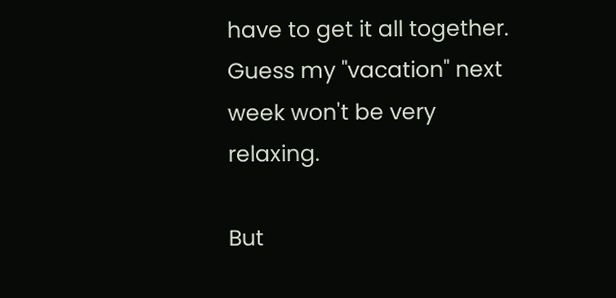have to get it all together.  Guess my "vacation" next week won't be very relaxing.

But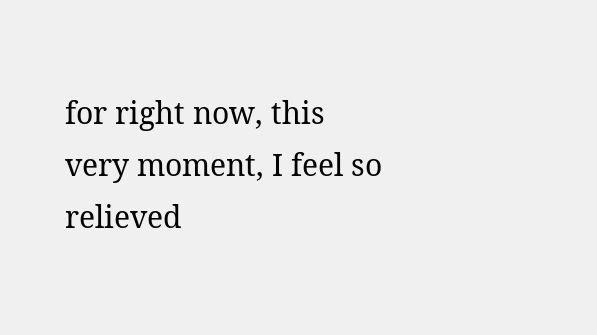for right now, this very moment, I feel so relieved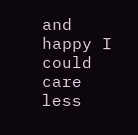and happy I could care less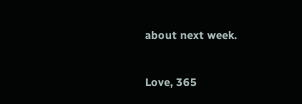about next week.

Love, 365